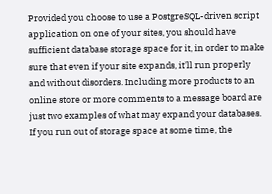Provided you choose to use a PostgreSQL-driven script application on one of your sites, you should have sufficient database storage space for it, in order to make sure that even if your site expands, it'll run properly and without disorders. Including more products to an online store or more comments to a message board are just two examples of what may expand your databases. If you run out of storage space at some time, the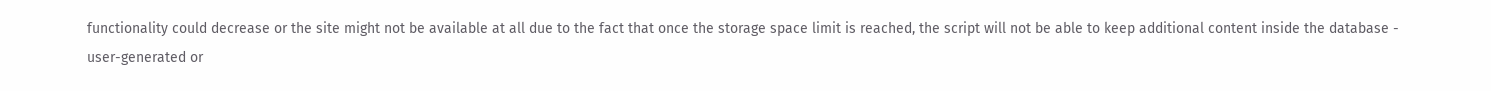functionality could decrease or the site might not be available at all due to the fact that once the storage space limit is reached, the script will not be able to keep additional content inside the database - user-generated or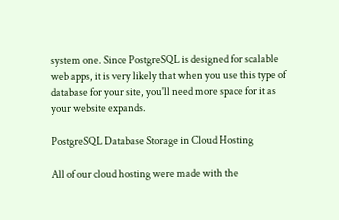system one. Since PostgreSQL is designed for scalable web apps, it is very likely that when you use this type of database for your site, you'll need more space for it as your website expands.

PostgreSQL Database Storage in Cloud Hosting

All of our cloud hosting were made with the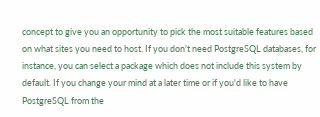concept to give you an opportunity to pick the most suitable features based on what sites you need to host. If you don't need PostgreSQL databases, for instance, you can select a package which does not include this system by default. If you change your mind at a later time or if you'd like to have PostgreSQL from the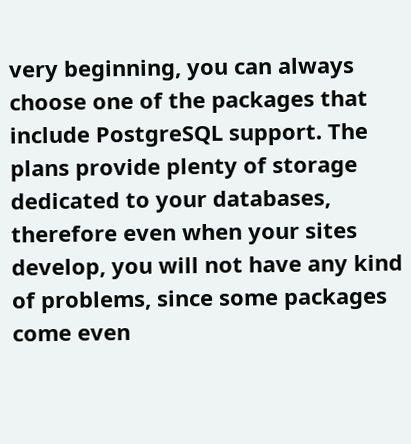very beginning, you can always choose one of the packages that include PostgreSQL support. The plans provide plenty of storage dedicated to your databases, therefore even when your sites develop, you will not have any kind of problems, since some packages come even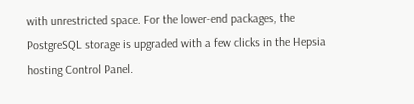with unrestricted space. For the lower-end packages, the PostgreSQL storage is upgraded with a few clicks in the Hepsia hosting Control Panel.